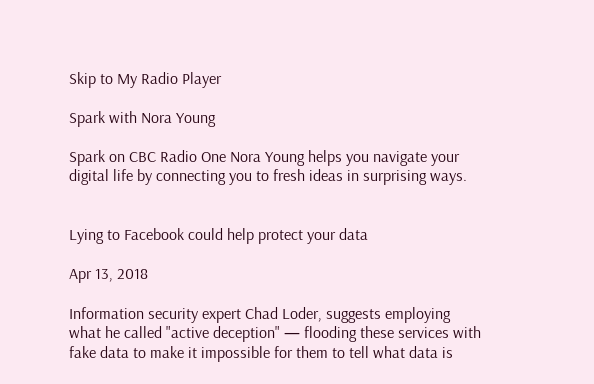Skip to My Radio Player

Spark with Nora Young

Spark on CBC Radio One Nora Young helps you navigate your digital life by connecting you to fresh ideas in surprising ways.


Lying to Facebook could help protect your data

Apr 13, 2018

Information security expert Chad Loder, suggests employing what he called "active deception" — flooding these services with fake data to make it impossible for them to tell what data is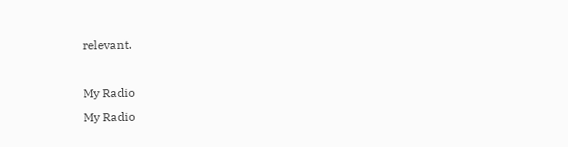relevant.

My Radio
My Radio